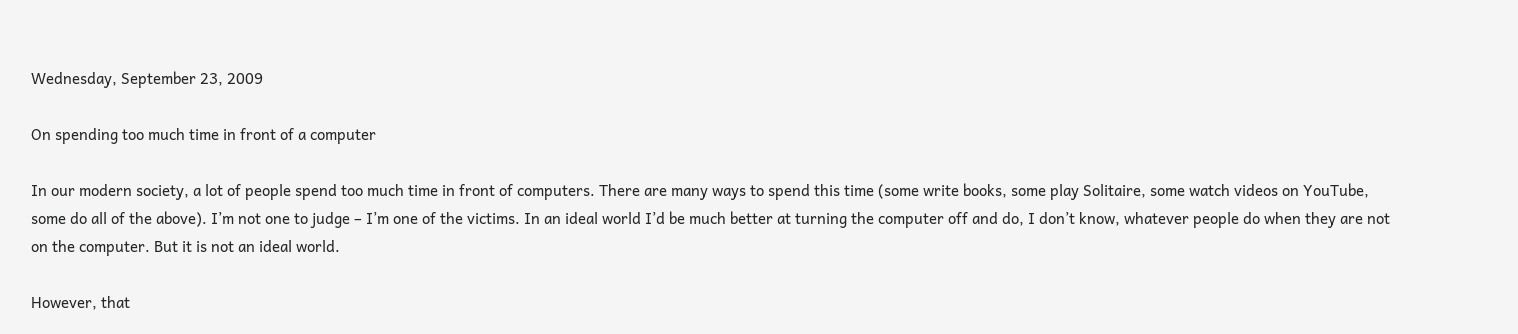Wednesday, September 23, 2009

On spending too much time in front of a computer

In our modern society, a lot of people spend too much time in front of computers. There are many ways to spend this time (some write books, some play Solitaire, some watch videos on YouTube, some do all of the above). I’m not one to judge – I’m one of the victims. In an ideal world I’d be much better at turning the computer off and do, I don’t know, whatever people do when they are not on the computer. But it is not an ideal world.

However, that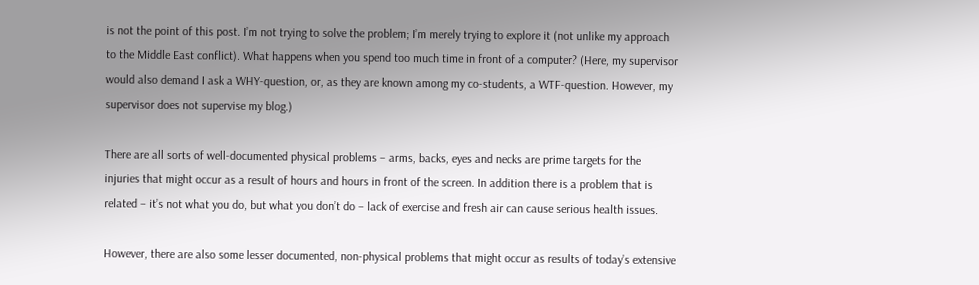is not the point of this post. I’m not trying to solve the problem; I’m merely trying to explore it (not unlike my approach to the Middle East conflict). What happens when you spend too much time in front of a computer? (Here, my supervisor would also demand I ask a WHY-question, or, as they are known among my co-students, a WTF-question. However, my supervisor does not supervise my blog.)

There are all sorts of well-documented physical problems – arms, backs, eyes and necks are prime targets for the injuries that might occur as a result of hours and hours in front of the screen. In addition there is a problem that is related – it’s not what you do, but what you don’t do – lack of exercise and fresh air can cause serious health issues.

However, there are also some lesser documented, non-physical problems that might occur as results of today’s extensive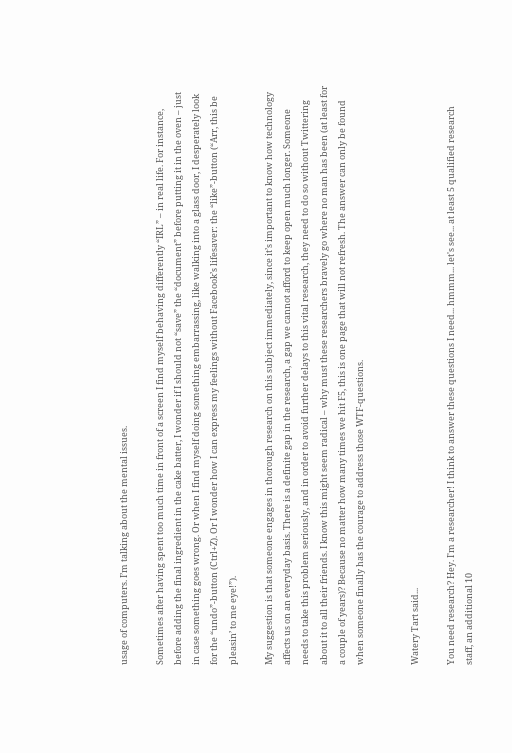usage of computers. I’m talking about the mental issues.

Sometimes after having spent too much time in front of a screen I find myself behaving differently “IRL” – in real life. For instance, before adding the final ingredient in the cake batter, I wonder if I should not “save” the “document” before putting it in the oven – just in case something goes wrong. Or when I find myself doing something embarrassing, like walking into a glass door, I desperately look for the “undo”-button (Ctrl+Z). Or I wonder how I can express my feelings without Facebook’s lifesaver: the “like”-button (“Arr, this be pleasin’ to me eye!”).

My suggestion is that someone engages in thorough research on this subject immediately, since it’s important to know how technology affects us on an everyday basis. There is a definite gap in the research, a gap we cannot afford to keep open much longer. Someone needs to take this problem seriously, and in order to avoid further delays to this vital research, they need to do so without Twittering about it to all their friends. I know this might seem radical – why must these researchers bravely go where no man has been (at least for a couple of years)? Because no matter how many times we hit F5, this is one page that will not refresh. The answer can only be found when someone finally has the courage to address those WTF-questions.


Watery Tart said...

You need research? Hey. I'm a researcher! I think to answer these questions I need... hmmm... let's see... at least 5 qualified research staff, an additional 10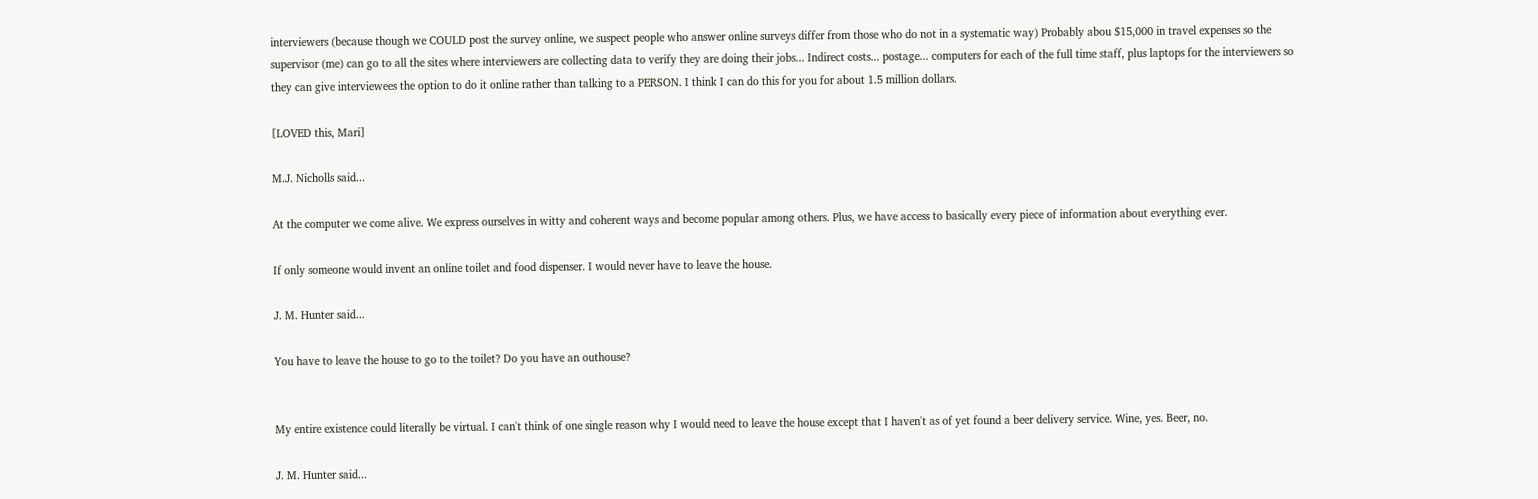interviewers (because though we COULD post the survey online, we suspect people who answer online surveys differ from those who do not in a systematic way) Probably abou $15,000 in travel expenses so the supervisor (me) can go to all the sites where interviewers are collecting data to verify they are doing their jobs... Indirect costs... postage... computers for each of the full time staff, plus laptops for the interviewers so they can give interviewees the option to do it online rather than talking to a PERSON. I think I can do this for you for about 1.5 million dollars.

[LOVED this, Mari]

M.J. Nicholls said...

At the computer we come alive. We express ourselves in witty and coherent ways and become popular among others. Plus, we have access to basically every piece of information about everything ever.

If only someone would invent an online toilet and food dispenser. I would never have to leave the house.

J. M. Hunter said...

You have to leave the house to go to the toilet? Do you have an outhouse?


My entire existence could literally be virtual. I can't think of one single reason why I would need to leave the house except that I haven't as of yet found a beer delivery service. Wine, yes. Beer, no.

J. M. Hunter said...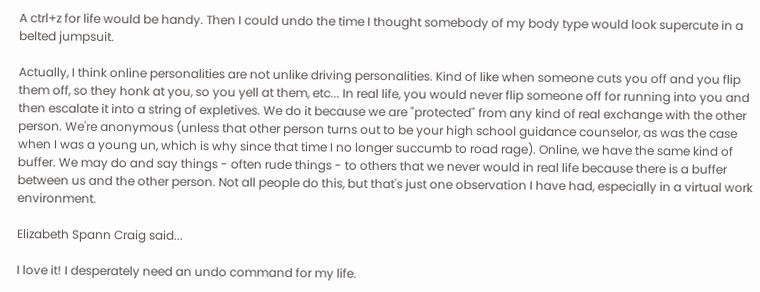A ctrl+z for life would be handy. Then I could undo the time I thought somebody of my body type would look supercute in a belted jumpsuit.

Actually, I think online personalities are not unlike driving personalities. Kind of like when someone cuts you off and you flip them off, so they honk at you, so you yell at them, etc... In real life, you would never flip someone off for running into you and then escalate it into a string of expletives. We do it because we are "protected" from any kind of real exchange with the other person. We're anonymous (unless that other person turns out to be your high school guidance counselor, as was the case when I was a young un, which is why since that time I no longer succumb to road rage). Online, we have the same kind of buffer. We may do and say things - often rude things - to others that we never would in real life because there is a buffer between us and the other person. Not all people do this, but that's just one observation I have had, especially in a virtual work environment.

Elizabeth Spann Craig said...

I love it! I desperately need an undo command for my life.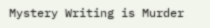Mystery Writing is Murder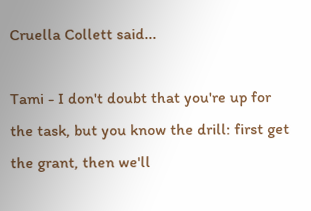Cruella Collett said...

Tami - I don't doubt that you're up for the task, but you know the drill: first get the grant, then we'll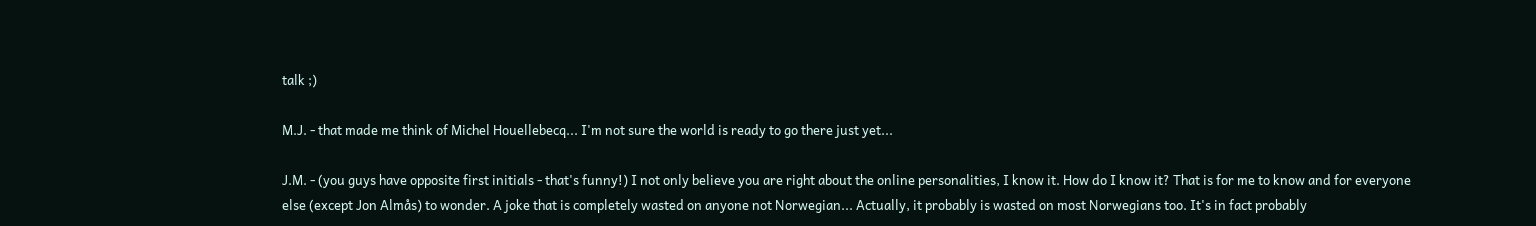talk ;)

M.J. - that made me think of Michel Houellebecq... I'm not sure the world is ready to go there just yet...

J.M. - (you guys have opposite first initials - that's funny!) I not only believe you are right about the online personalities, I know it. How do I know it? That is for me to know and for everyone else (except Jon Almås) to wonder. A joke that is completely wasted on anyone not Norwegian... Actually, it probably is wasted on most Norwegians too. It's in fact probably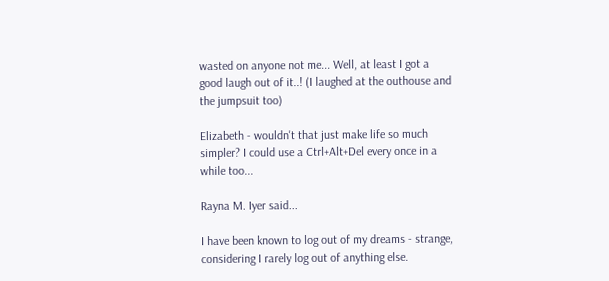wasted on anyone not me... Well, at least I got a good laugh out of it..! (I laughed at the outhouse and the jumpsuit too)

Elizabeth - wouldn't that just make life so much simpler? I could use a Ctrl+Alt+Del every once in a while too...

Rayna M. Iyer said...

I have been known to log out of my dreams - strange, considering I rarely log out of anything else.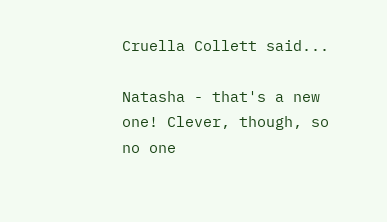Cruella Collett said...

Natasha - that's a new one! Clever, though, so no one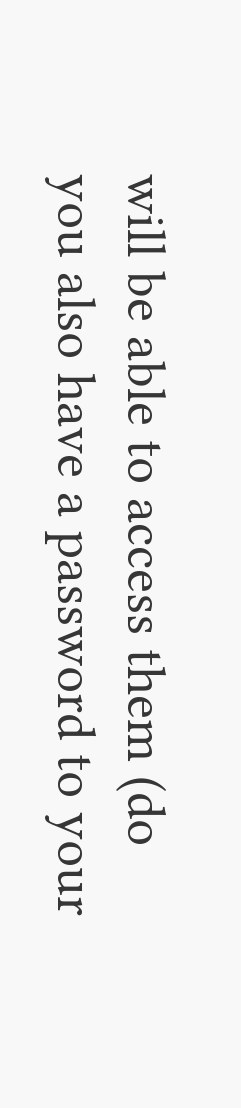will be able to access them (do you also have a password to your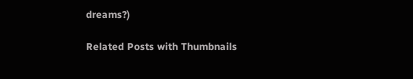dreams?)

Related Posts with Thumbnails